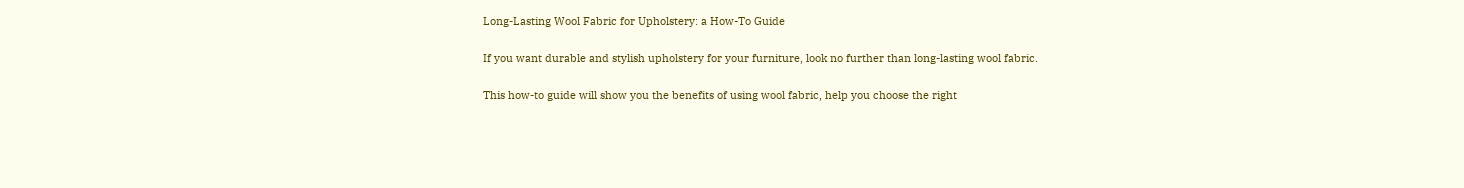Long-Lasting Wool Fabric for Upholstery: a How-To Guide

If you want durable and stylish upholstery for your furniture, look no further than long-lasting wool fabric.

This how-to guide will show you the benefits of using wool fabric, help you choose the right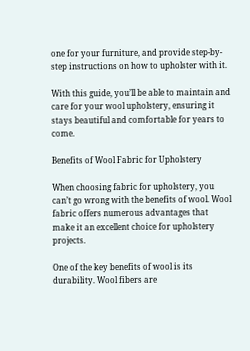one for your furniture, and provide step-by-step instructions on how to upholster with it.

With this guide, you’ll be able to maintain and care for your wool upholstery, ensuring it stays beautiful and comfortable for years to come.

Benefits of Wool Fabric for Upholstery

When choosing fabric for upholstery, you can’t go wrong with the benefits of wool. Wool fabric offers numerous advantages that make it an excellent choice for upholstery projects.

One of the key benefits of wool is its durability. Wool fibers are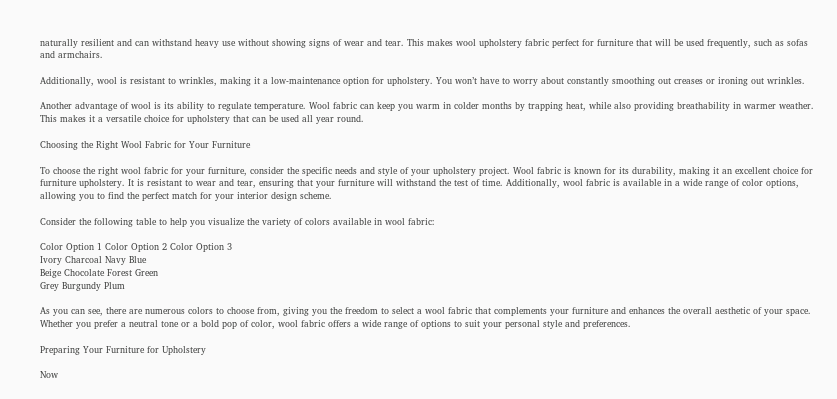naturally resilient and can withstand heavy use without showing signs of wear and tear. This makes wool upholstery fabric perfect for furniture that will be used frequently, such as sofas and armchairs.

Additionally, wool is resistant to wrinkles, making it a low-maintenance option for upholstery. You won’t have to worry about constantly smoothing out creases or ironing out wrinkles.

Another advantage of wool is its ability to regulate temperature. Wool fabric can keep you warm in colder months by trapping heat, while also providing breathability in warmer weather. This makes it a versatile choice for upholstery that can be used all year round.

Choosing the Right Wool Fabric for Your Furniture

To choose the right wool fabric for your furniture, consider the specific needs and style of your upholstery project. Wool fabric is known for its durability, making it an excellent choice for furniture upholstery. It is resistant to wear and tear, ensuring that your furniture will withstand the test of time. Additionally, wool fabric is available in a wide range of color options, allowing you to find the perfect match for your interior design scheme.

Consider the following table to help you visualize the variety of colors available in wool fabric:

Color Option 1 Color Option 2 Color Option 3
Ivory Charcoal Navy Blue
Beige Chocolate Forest Green
Grey Burgundy Plum

As you can see, there are numerous colors to choose from, giving you the freedom to select a wool fabric that complements your furniture and enhances the overall aesthetic of your space. Whether you prefer a neutral tone or a bold pop of color, wool fabric offers a wide range of options to suit your personal style and preferences.

Preparing Your Furniture for Upholstery

Now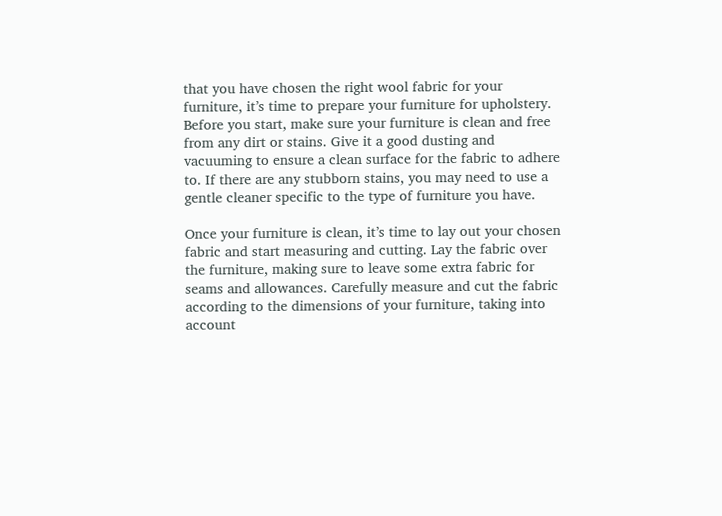that you have chosen the right wool fabric for your furniture, it’s time to prepare your furniture for upholstery. Before you start, make sure your furniture is clean and free from any dirt or stains. Give it a good dusting and vacuuming to ensure a clean surface for the fabric to adhere to. If there are any stubborn stains, you may need to use a gentle cleaner specific to the type of furniture you have.

Once your furniture is clean, it’s time to lay out your chosen fabric and start measuring and cutting. Lay the fabric over the furniture, making sure to leave some extra fabric for seams and allowances. Carefully measure and cut the fabric according to the dimensions of your furniture, taking into account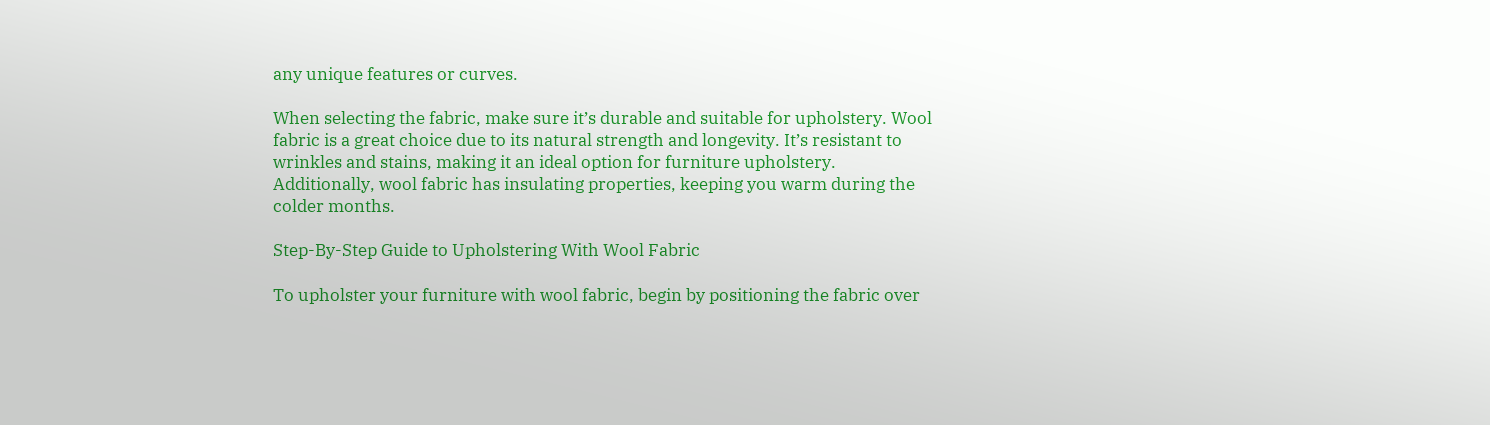any unique features or curves.

When selecting the fabric, make sure it’s durable and suitable for upholstery. Wool fabric is a great choice due to its natural strength and longevity. It’s resistant to wrinkles and stains, making it an ideal option for furniture upholstery. Additionally, wool fabric has insulating properties, keeping you warm during the colder months.

Step-By-Step Guide to Upholstering With Wool Fabric

To upholster your furniture with wool fabric, begin by positioning the fabric over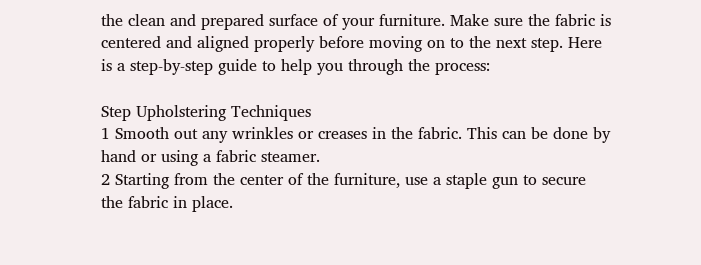the clean and prepared surface of your furniture. Make sure the fabric is centered and aligned properly before moving on to the next step. Here is a step-by-step guide to help you through the process:

Step Upholstering Techniques
1 Smooth out any wrinkles or creases in the fabric. This can be done by hand or using a fabric steamer.
2 Starting from the center of the furniture, use a staple gun to secure the fabric in place.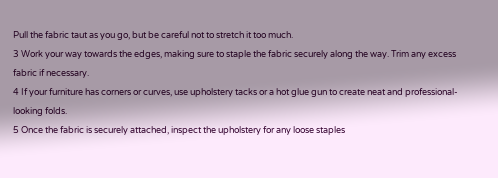Pull the fabric taut as you go, but be careful not to stretch it too much.
3 Work your way towards the edges, making sure to staple the fabric securely along the way. Trim any excess fabric if necessary.
4 If your furniture has corners or curves, use upholstery tacks or a hot glue gun to create neat and professional-looking folds.
5 Once the fabric is securely attached, inspect the upholstery for any loose staples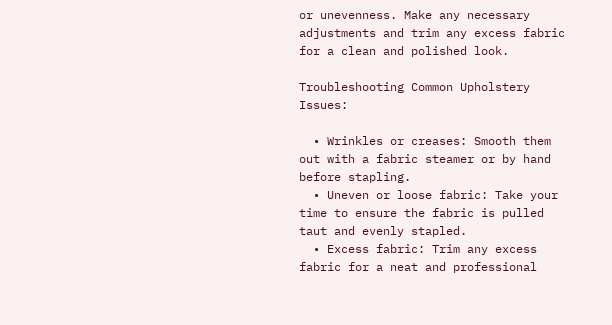or unevenness. Make any necessary adjustments and trim any excess fabric for a clean and polished look.

Troubleshooting Common Upholstery Issues:

  • Wrinkles or creases: Smooth them out with a fabric steamer or by hand before stapling.
  • Uneven or loose fabric: Take your time to ensure the fabric is pulled taut and evenly stapled.
  • Excess fabric: Trim any excess fabric for a neat and professional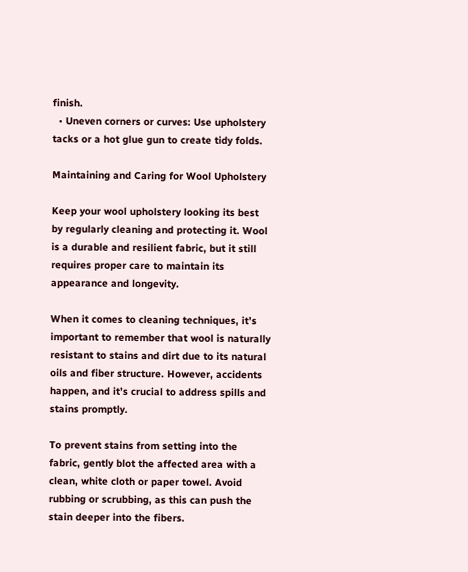finish.
  • Uneven corners or curves: Use upholstery tacks or a hot glue gun to create tidy folds.

Maintaining and Caring for Wool Upholstery

Keep your wool upholstery looking its best by regularly cleaning and protecting it. Wool is a durable and resilient fabric, but it still requires proper care to maintain its appearance and longevity.

When it comes to cleaning techniques, it’s important to remember that wool is naturally resistant to stains and dirt due to its natural oils and fiber structure. However, accidents happen, and it’s crucial to address spills and stains promptly.

To prevent stains from setting into the fabric, gently blot the affected area with a clean, white cloth or paper towel. Avoid rubbing or scrubbing, as this can push the stain deeper into the fibers.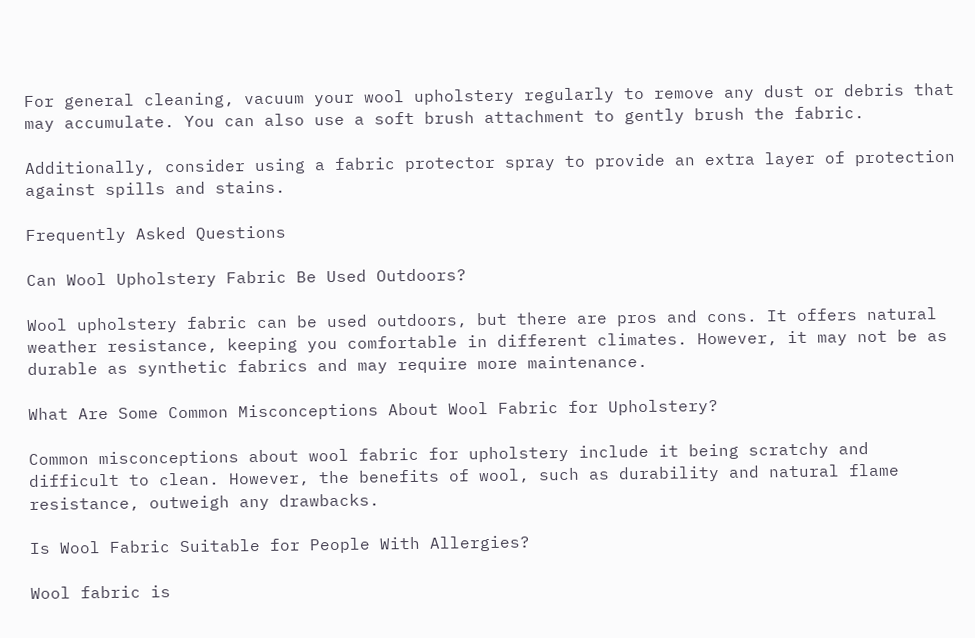For general cleaning, vacuum your wool upholstery regularly to remove any dust or debris that may accumulate. You can also use a soft brush attachment to gently brush the fabric.

Additionally, consider using a fabric protector spray to provide an extra layer of protection against spills and stains.

Frequently Asked Questions

Can Wool Upholstery Fabric Be Used Outdoors?

Wool upholstery fabric can be used outdoors, but there are pros and cons. It offers natural weather resistance, keeping you comfortable in different climates. However, it may not be as durable as synthetic fabrics and may require more maintenance.

What Are Some Common Misconceptions About Wool Fabric for Upholstery?

Common misconceptions about wool fabric for upholstery include it being scratchy and difficult to clean. However, the benefits of wool, such as durability and natural flame resistance, outweigh any drawbacks.

Is Wool Fabric Suitable for People With Allergies?

Wool fabric is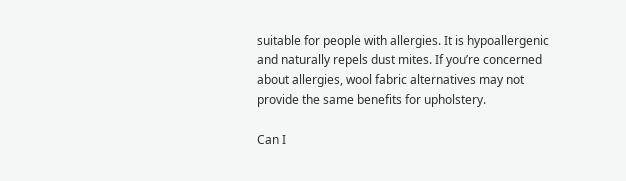suitable for people with allergies. It is hypoallergenic and naturally repels dust mites. If you’re concerned about allergies, wool fabric alternatives may not provide the same benefits for upholstery.

Can I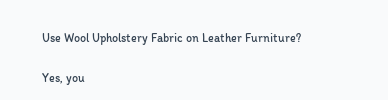Use Wool Upholstery Fabric on Leather Furniture?

Yes, you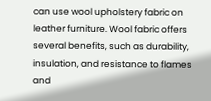can use wool upholstery fabric on leather furniture. Wool fabric offers several benefits, such as durability, insulation, and resistance to flames and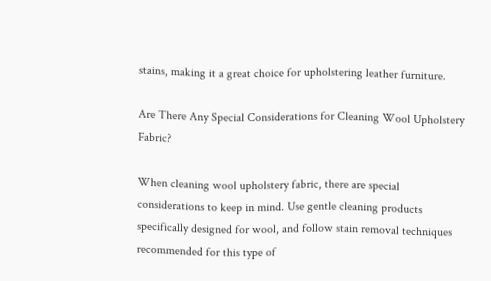stains, making it a great choice for upholstering leather furniture.

Are There Any Special Considerations for Cleaning Wool Upholstery Fabric?

When cleaning wool upholstery fabric, there are special considerations to keep in mind. Use gentle cleaning products specifically designed for wool, and follow stain removal techniques recommended for this type of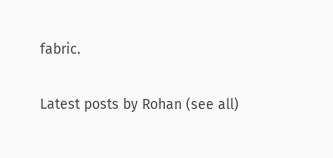fabric.

Latest posts by Rohan (see all)